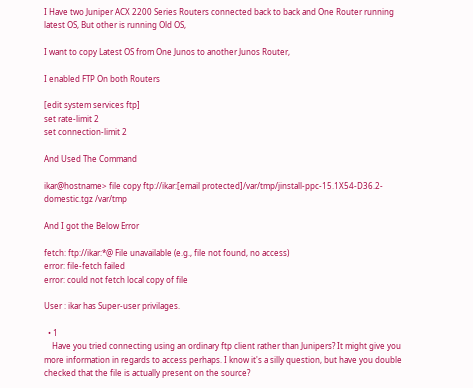I Have two Juniper ACX 2200 Series Routers connected back to back and One Router running latest OS, But other is running Old OS,

I want to copy Latest OS from One Junos to another Junos Router,

I enabled FTP On both Routers

[edit system services ftp]
set rate-limit 2
set connection-limit 2

And Used The Command

ikar@hostname> file copy ftp://ikar:[email protected]/var/tmp/jinstall-ppc-15.1X54-D36.2-domestic.tgz /var/tmp

And I got the Below Error

fetch: ftp://ikar:*@ File unavailable (e.g., file not found, no access)
error: file-fetch failed
error: could not fetch local copy of file

User : ikar has Super-user privilages.

  • 1
    Have you tried connecting using an ordinary ftp client rather than Junipers? It might give you more information in regards to access perhaps. I know it's a silly question, but have you double checked that the file is actually present on the source?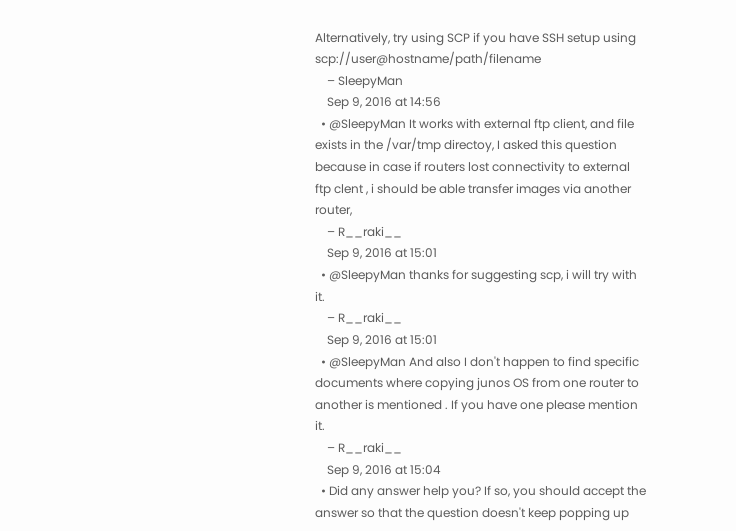Alternatively, try using SCP if you have SSH setup using scp://user@hostname/path/filename
    – SleepyMan
    Sep 9, 2016 at 14:56
  • @SleepyMan It works with external ftp client, and file exists in the /var/tmp directoy, I asked this question because in case if routers lost connectivity to external ftp clent , i should be able transfer images via another router,
    – R__raki__
    Sep 9, 2016 at 15:01
  • @SleepyMan thanks for suggesting scp, i will try with it.
    – R__raki__
    Sep 9, 2016 at 15:01
  • @SleepyMan And also I don't happen to find specific documents where copying junos OS from one router to another is mentioned . If you have one please mention it.
    – R__raki__
    Sep 9, 2016 at 15:04
  • Did any answer help you? If so, you should accept the answer so that the question doesn't keep popping up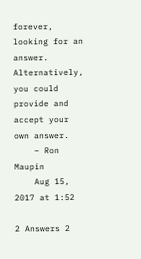forever, looking for an answer. Alternatively, you could provide and accept your own answer.
    – Ron Maupin
    Aug 15, 2017 at 1:52

2 Answers 2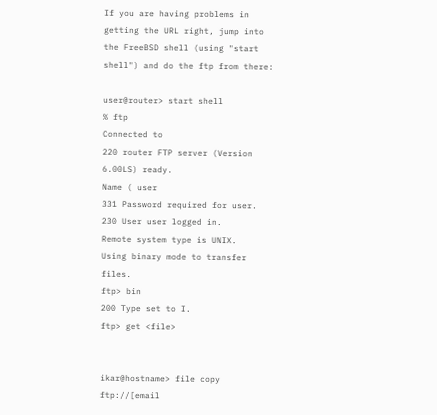If you are having problems in getting the URL right, jump into the FreeBSD shell (using "start shell") and do the ftp from there:

user@router> start shell
% ftp
Connected to
220 router FTP server (Version 6.00LS) ready.
Name ( user
331 Password required for user.
230 User user logged in.
Remote system type is UNIX.
Using binary mode to transfer files.
ftp> bin
200 Type set to I.
ftp> get <file>


ikar@hostname> file copy ftp://[email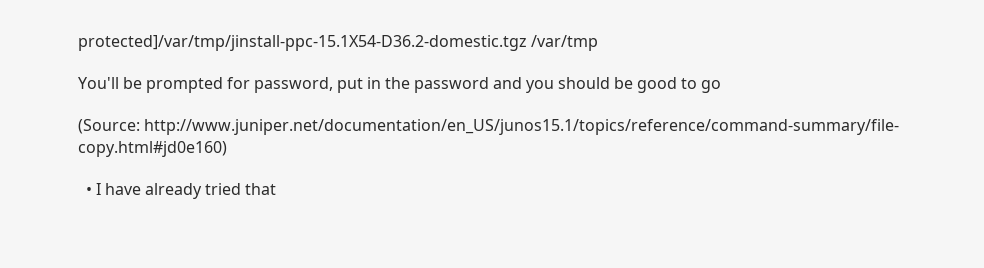protected]/var/tmp/jinstall-ppc-15.1X54-D36.2-domestic.tgz /var/tmp

You'll be prompted for password, put in the password and you should be good to go

(Source: http://www.juniper.net/documentation/en_US/junos15.1/topics/reference/command-summary/file-copy.html#jd0e160)

  • I have already tried that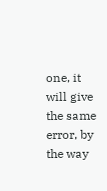one, it will give the same error, by the way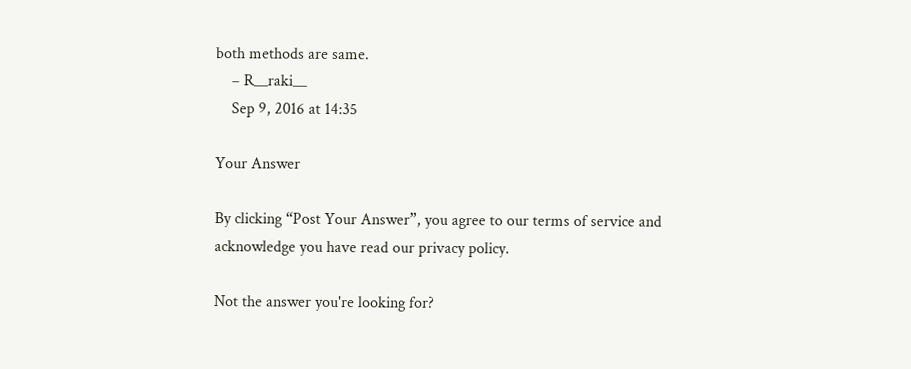both methods are same.
    – R__raki__
    Sep 9, 2016 at 14:35

Your Answer

By clicking “Post Your Answer”, you agree to our terms of service and acknowledge you have read our privacy policy.

Not the answer you're looking for?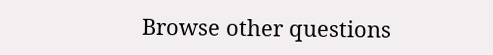Browse other questions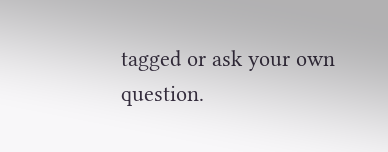tagged or ask your own question.